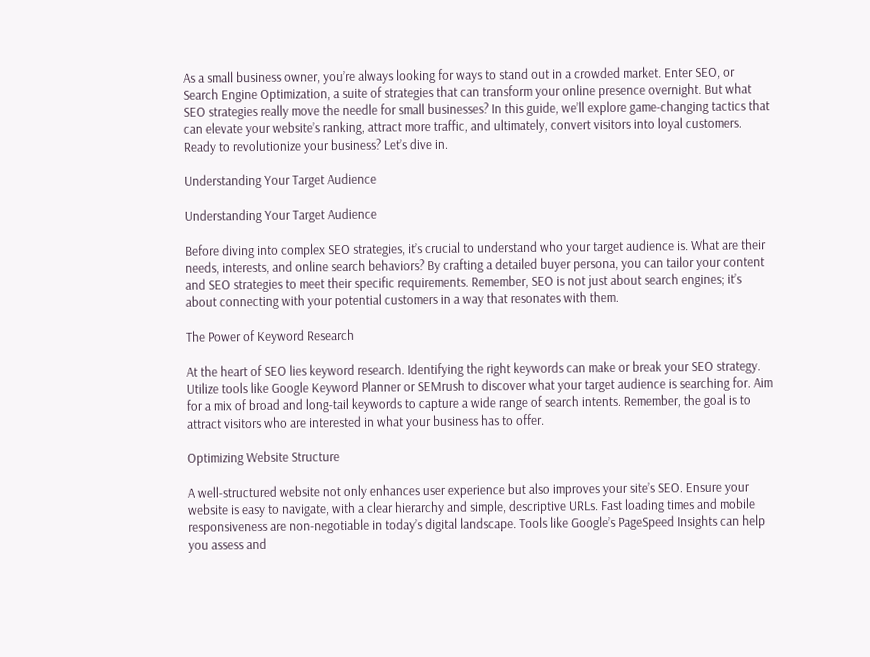As a small business owner, you’re always looking for ways to stand out in a crowded market. Enter SEO, or Search Engine Optimization, a suite of strategies that can transform your online presence overnight. But what SEO strategies really move the needle for small businesses? In this guide, we’ll explore game-changing tactics that can elevate your website’s ranking, attract more traffic, and ultimately, convert visitors into loyal customers. Ready to revolutionize your business? Let’s dive in.

Understanding Your Target Audience

Understanding Your Target Audience

Before diving into complex SEO strategies, it’s crucial to understand who your target audience is. What are their needs, interests, and online search behaviors? By crafting a detailed buyer persona, you can tailor your content and SEO strategies to meet their specific requirements. Remember, SEO is not just about search engines; it’s about connecting with your potential customers in a way that resonates with them.

The Power of Keyword Research

At the heart of SEO lies keyword research. Identifying the right keywords can make or break your SEO strategy. Utilize tools like Google Keyword Planner or SEMrush to discover what your target audience is searching for. Aim for a mix of broad and long-tail keywords to capture a wide range of search intents. Remember, the goal is to attract visitors who are interested in what your business has to offer.

Optimizing Website Structure

A well-structured website not only enhances user experience but also improves your site’s SEO. Ensure your website is easy to navigate, with a clear hierarchy and simple, descriptive URLs. Fast loading times and mobile responsiveness are non-negotiable in today’s digital landscape. Tools like Google’s PageSpeed Insights can help you assess and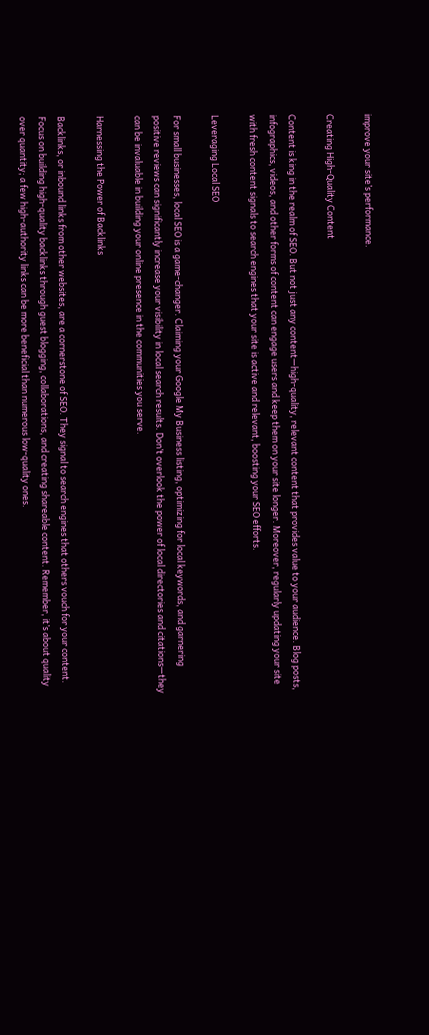improve your site’s performance.

Creating High-Quality Content

Content is king in the realm of SEO. But not just any content—high-quality, relevant content that provides value to your audience. Blog posts, infographics, videos, and other forms of content can engage users and keep them on your site longer. Moreover, regularly updating your site with fresh content signals to search engines that your site is active and relevant, boosting your SEO efforts.

Leveraging Local SEO

For small businesses, local SEO is a game-changer. Claiming your Google My Business listing, optimizing for local keywords, and garnering positive reviews can significantly increase your visibility in local search results. Don’t overlook the power of local directories and citations—they can be invaluable in building your online presence in the communities you serve.

Harnessing the Power of Backlinks

Backlinks, or inbound links from other websites, are a cornerstone of SEO. They signal to search engines that others vouch for your content. Focus on building high-quality backlinks through guest blogging, collaborations, and creating shareable content. Remember, it’s about quality over quantity; a few high-authority links can be more beneficial than numerous low-quality ones.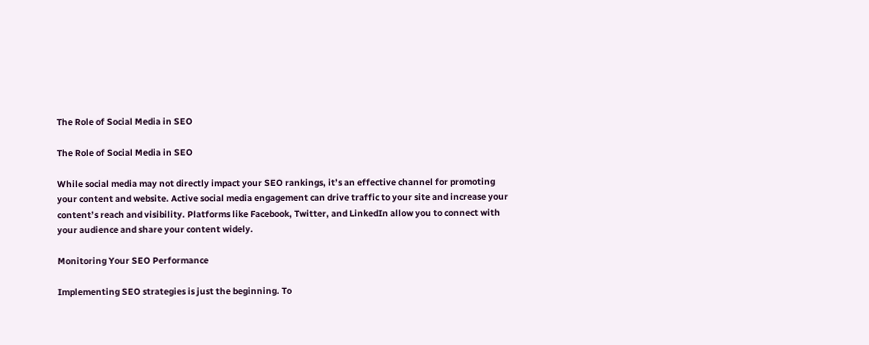The Role of Social Media in SEO

The Role of Social Media in SEO

While social media may not directly impact your SEO rankings, it’s an effective channel for promoting your content and website. Active social media engagement can drive traffic to your site and increase your content’s reach and visibility. Platforms like Facebook, Twitter, and LinkedIn allow you to connect with your audience and share your content widely.

Monitoring Your SEO Performance

Implementing SEO strategies is just the beginning. To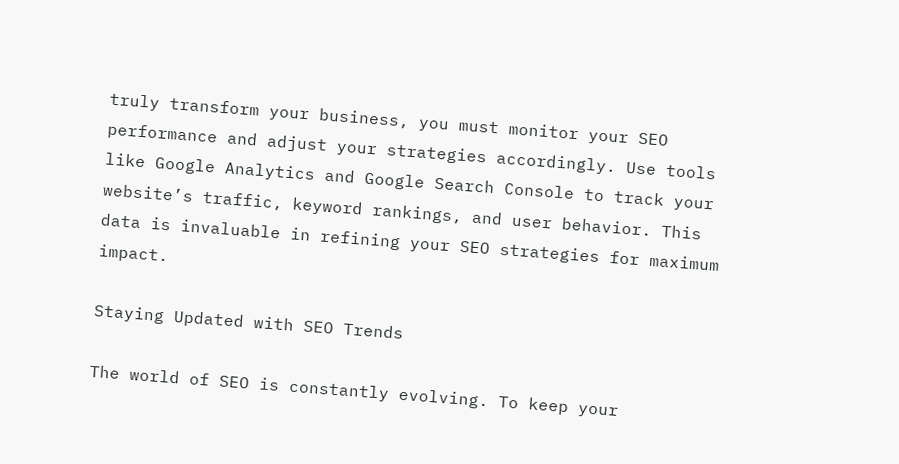truly transform your business, you must monitor your SEO performance and adjust your strategies accordingly. Use tools like Google Analytics and Google Search Console to track your website’s traffic, keyword rankings, and user behavior. This data is invaluable in refining your SEO strategies for maximum impact.

Staying Updated with SEO Trends

The world of SEO is constantly evolving. To keep your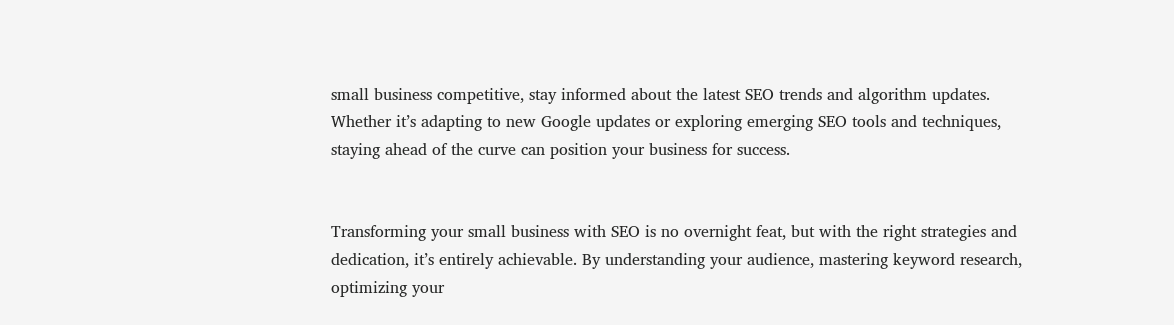small business competitive, stay informed about the latest SEO trends and algorithm updates. Whether it’s adapting to new Google updates or exploring emerging SEO tools and techniques, staying ahead of the curve can position your business for success.


Transforming your small business with SEO is no overnight feat, but with the right strategies and dedication, it’s entirely achievable. By understanding your audience, mastering keyword research, optimizing your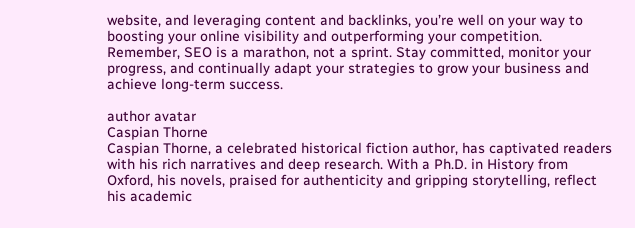website, and leveraging content and backlinks, you’re well on your way to boosting your online visibility and outperforming your competition. Remember, SEO is a marathon, not a sprint. Stay committed, monitor your progress, and continually adapt your strategies to grow your business and achieve long-term success.

author avatar
Caspian Thorne
Caspian Thorne, a celebrated historical fiction author, has captivated readers with his rich narratives and deep research. With a Ph.D. in History from Oxford, his novels, praised for authenticity and gripping storytelling, reflect his academic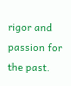rigor and passion for the past.